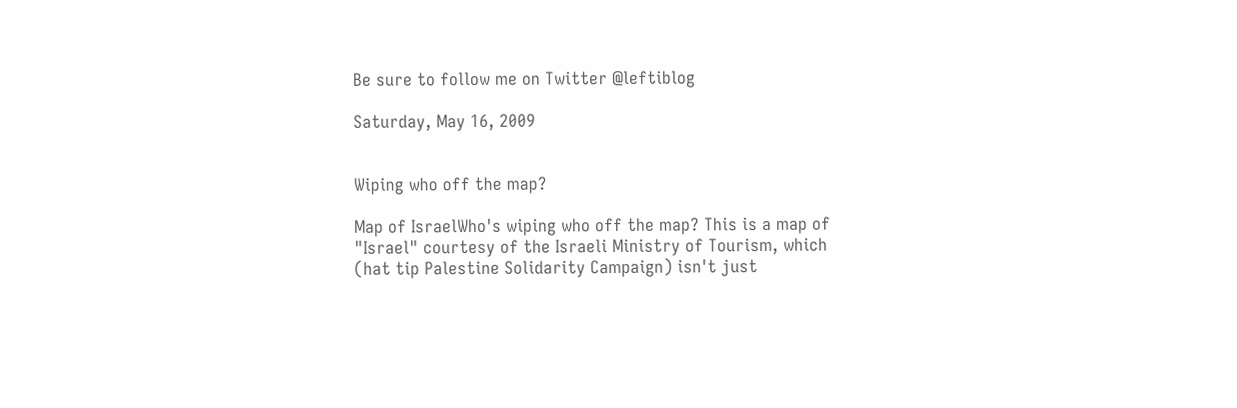Be sure to follow me on Twitter @leftiblog

Saturday, May 16, 2009


Wiping who off the map?

Map of IsraelWho's wiping who off the map? This is a map of "Israel" courtesy of the Israeli Ministry of Tourism, which (hat tip Palestine Solidarity Campaign) isn't just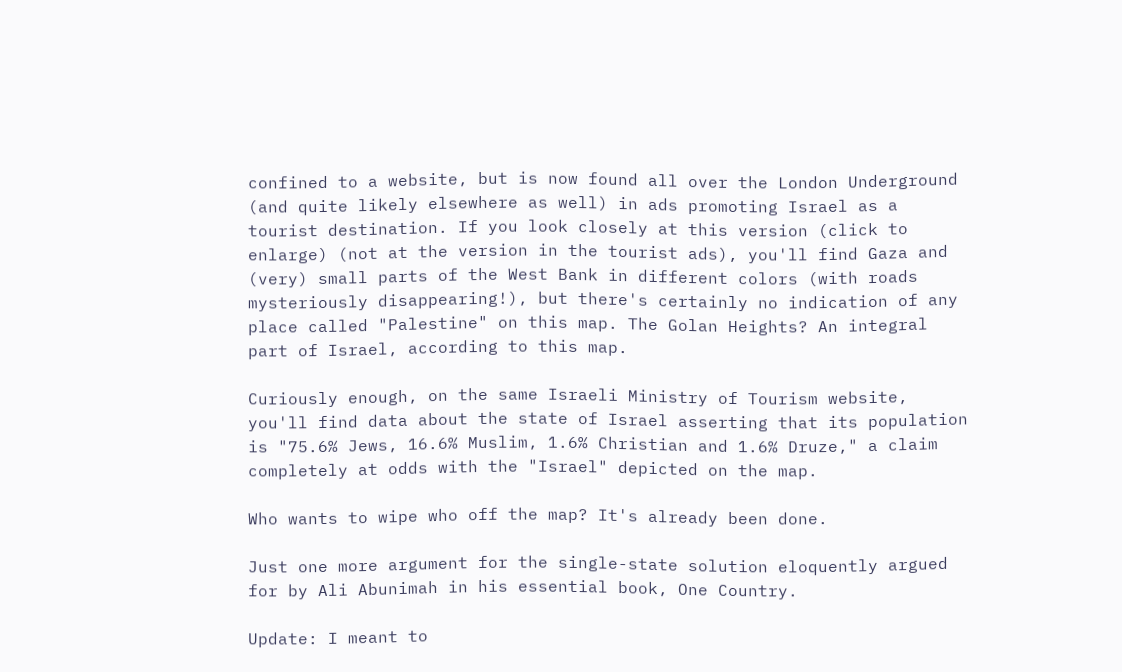confined to a website, but is now found all over the London Underground (and quite likely elsewhere as well) in ads promoting Israel as a tourist destination. If you look closely at this version (click to enlarge) (not at the version in the tourist ads), you'll find Gaza and (very) small parts of the West Bank in different colors (with roads mysteriously disappearing!), but there's certainly no indication of any place called "Palestine" on this map. The Golan Heights? An integral part of Israel, according to this map.

Curiously enough, on the same Israeli Ministry of Tourism website, you'll find data about the state of Israel asserting that its population is "75.6% Jews, 16.6% Muslim, 1.6% Christian and 1.6% Druze," a claim completely at odds with the "Israel" depicted on the map.

Who wants to wipe who off the map? It's already been done.

Just one more argument for the single-state solution eloquently argued for by Ali Abunimah in his essential book, One Country.

Update: I meant to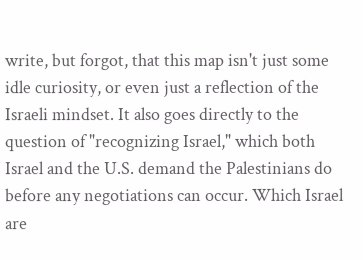write, but forgot, that this map isn't just some idle curiosity, or even just a reflection of the Israeli mindset. It also goes directly to the question of "recognizing Israel," which both Israel and the U.S. demand the Palestinians do before any negotiations can occur. Which Israel are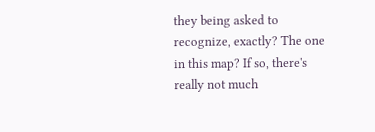they being asked to recognize, exactly? The one in this map? If so, there's really not much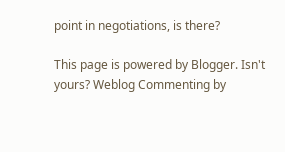point in negotiations, is there?

This page is powered by Blogger. Isn't yours? Weblog Commenting by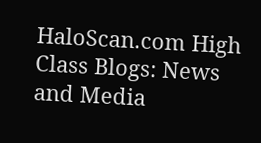HaloScan.com High Class Blogs: News and Media